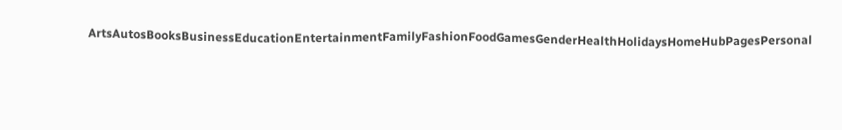ArtsAutosBooksBusinessEducationEntertainmentFamilyFashionFoodGamesGenderHealthHolidaysHomeHubPagesPersonal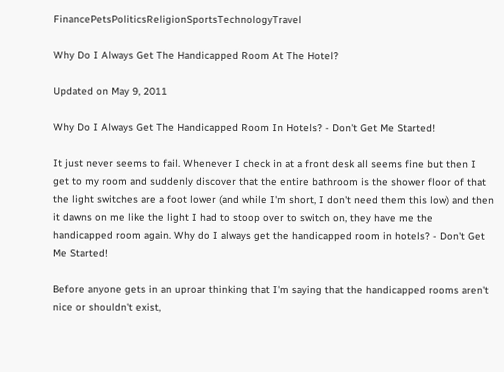FinancePetsPoliticsReligionSportsTechnologyTravel

Why Do I Always Get The Handicapped Room At The Hotel?

Updated on May 9, 2011

Why Do I Always Get The Handicapped Room In Hotels? - Don't Get Me Started!

It just never seems to fail. Whenever I check in at a front desk all seems fine but then I get to my room and suddenly discover that the entire bathroom is the shower floor of that the light switches are a foot lower (and while I'm short, I don't need them this low) and then it dawns on me like the light I had to stoop over to switch on, they have me the handicapped room again. Why do I always get the handicapped room in hotels? - Don't Get Me Started!

Before anyone gets in an uproar thinking that I'm saying that the handicapped rooms aren't nice or shouldn't exist,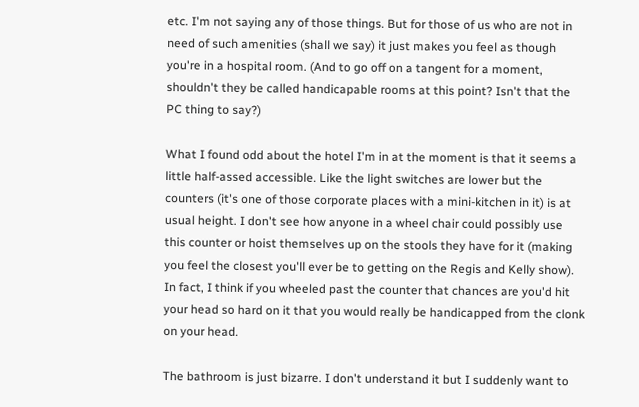etc. I'm not saying any of those things. But for those of us who are not in need of such amenities (shall we say) it just makes you feel as though you're in a hospital room. (And to go off on a tangent for a moment, shouldn't they be called handicapable rooms at this point? Isn't that the PC thing to say?)

What I found odd about the hotel I'm in at the moment is that it seems a little half-assed accessible. Like the light switches are lower but the counters (it's one of those corporate places with a mini-kitchen in it) is at usual height. I don't see how anyone in a wheel chair could possibly use this counter or hoist themselves up on the stools they have for it (making you feel the closest you'll ever be to getting on the Regis and Kelly show). In fact, I think if you wheeled past the counter that chances are you'd hit your head so hard on it that you would really be handicapped from the clonk on your head.

The bathroom is just bizarre. I don't understand it but I suddenly want to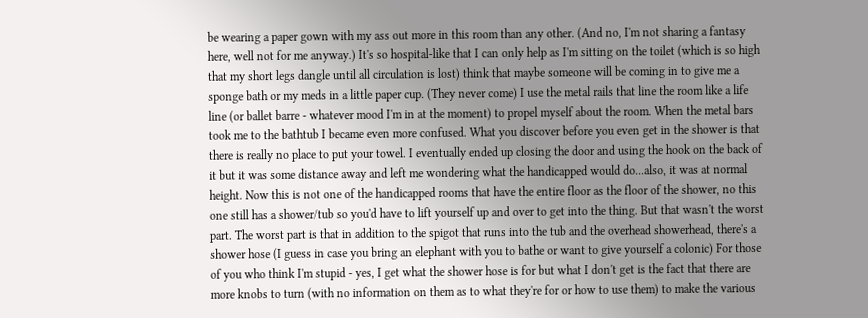be wearing a paper gown with my ass out more in this room than any other. (And no, I'm not sharing a fantasy here, well not for me anyway.) It's so hospital-like that I can only help as I'm sitting on the toilet (which is so high that my short legs dangle until all circulation is lost) think that maybe someone will be coming in to give me a sponge bath or my meds in a little paper cup. (They never come) I use the metal rails that line the room like a life line (or ballet barre - whatever mood I'm in at the moment) to propel myself about the room. When the metal bars took me to the bathtub I became even more confused. What you discover before you even get in the shower is that there is really no place to put your towel. I eventually ended up closing the door and using the hook on the back of it but it was some distance away and left me wondering what the handicapped would do...also, it was at normal height. Now this is not one of the handicapped rooms that have the entire floor as the floor of the shower, no this one still has a shower/tub so you'd have to lift yourself up and over to get into the thing. But that wasn't the worst part. The worst part is that in addition to the spigot that runs into the tub and the overhead showerhead, there's a shower hose (I guess in case you bring an elephant with you to bathe or want to give yourself a colonic) For those of you who think I'm stupid - yes, I get what the shower hose is for but what I don't get is the fact that there are more knobs to turn (with no information on them as to what they're for or how to use them) to make the various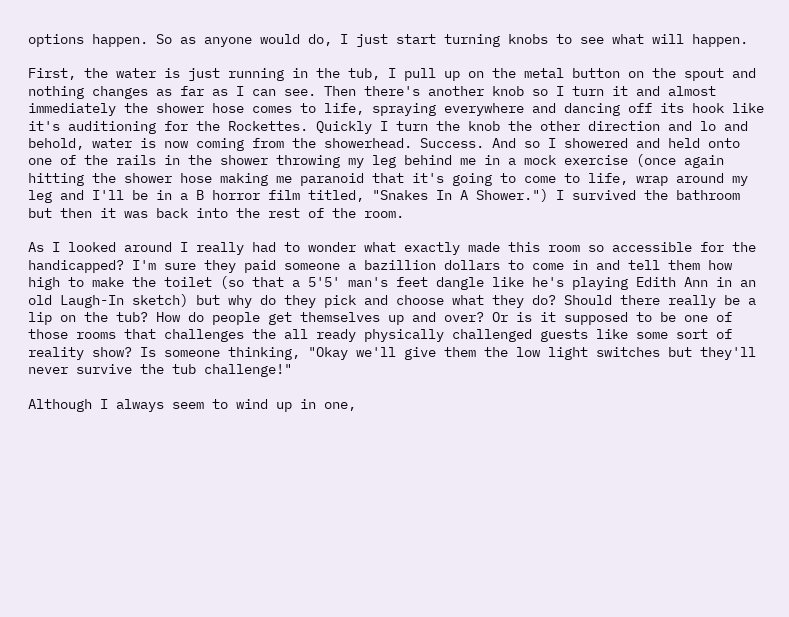options happen. So as anyone would do, I just start turning knobs to see what will happen.

First, the water is just running in the tub, I pull up on the metal button on the spout and nothing changes as far as I can see. Then there's another knob so I turn it and almost immediately the shower hose comes to life, spraying everywhere and dancing off its hook like it's auditioning for the Rockettes. Quickly I turn the knob the other direction and lo and behold, water is now coming from the showerhead. Success. And so I showered and held onto one of the rails in the shower throwing my leg behind me in a mock exercise (once again hitting the shower hose making me paranoid that it's going to come to life, wrap around my leg and I'll be in a B horror film titled, "Snakes In A Shower.") I survived the bathroom but then it was back into the rest of the room.

As I looked around I really had to wonder what exactly made this room so accessible for the handicapped? I'm sure they paid someone a bazillion dollars to come in and tell them how high to make the toilet (so that a 5'5' man's feet dangle like he's playing Edith Ann in an old Laugh-In sketch) but why do they pick and choose what they do? Should there really be a lip on the tub? How do people get themselves up and over? Or is it supposed to be one of those rooms that challenges the all ready physically challenged guests like some sort of reality show? Is someone thinking, "Okay we'll give them the low light switches but they'll never survive the tub challenge!"

Although I always seem to wind up in one,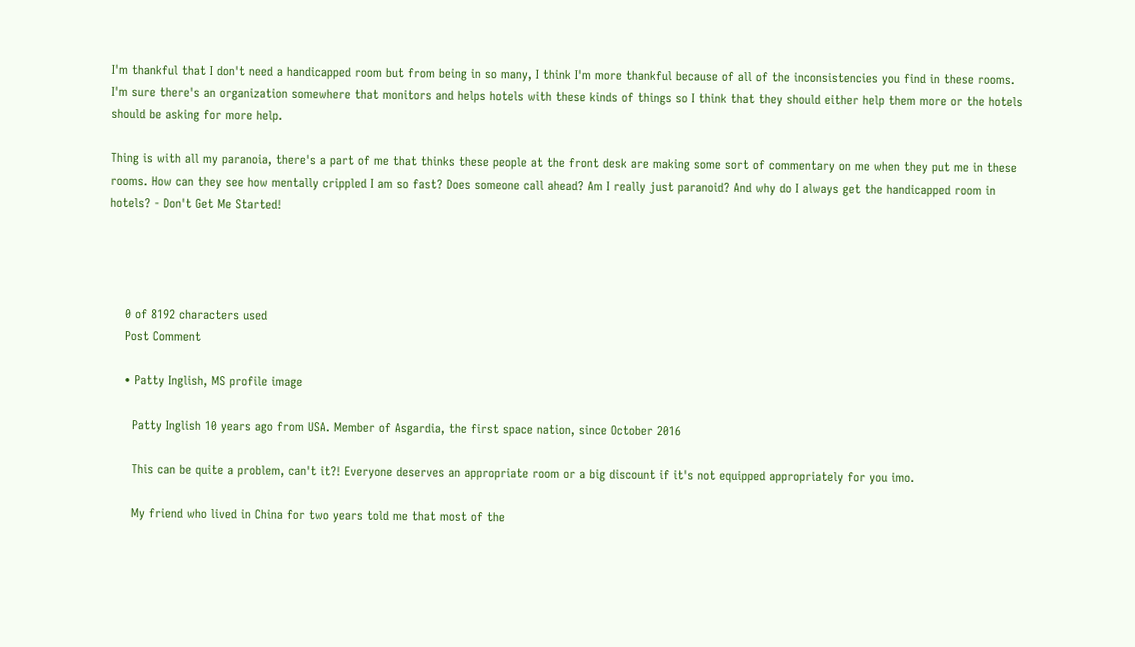I'm thankful that I don't need a handicapped room but from being in so many, I think I'm more thankful because of all of the inconsistencies you find in these rooms. I'm sure there's an organization somewhere that monitors and helps hotels with these kinds of things so I think that they should either help them more or the hotels should be asking for more help.

Thing is with all my paranoia, there's a part of me that thinks these people at the front desk are making some sort of commentary on me when they put me in these rooms. How can they see how mentally crippled I am so fast? Does someone call ahead? Am I really just paranoid? And why do I always get the handicapped room in hotels? - Don't Get Me Started!




    0 of 8192 characters used
    Post Comment

    • Patty Inglish, MS profile image

      Patty Inglish 10 years ago from USA. Member of Asgardia, the first space nation, since October 2016

      This can be quite a problem, can't it?! Everyone deserves an appropriate room or a big discount if it's not equipped appropriately for you imo.

      My friend who lived in China for two years told me that most of the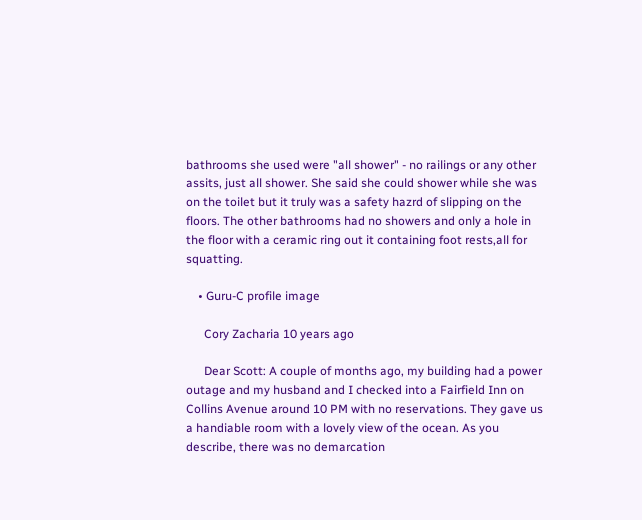bathrooms she used were "all shower" - no railings or any other assits, just all shower. She said she could shower while she was on the toilet but it truly was a safety hazrd of slipping on the floors. The other bathrooms had no showers and only a hole in the floor with a ceramic ring out it containing foot rests,all for squatting.

    • Guru-C profile image

      Cory Zacharia 10 years ago

      Dear Scott: A couple of months ago, my building had a power outage and my husband and I checked into a Fairfield Inn on Collins Avenue around 10 PM with no reservations. They gave us a handiable room with a lovely view of the ocean. As you describe, there was no demarcation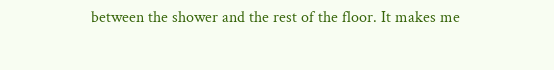between the shower and the rest of the floor. It makes me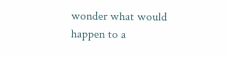wonder what would happen to a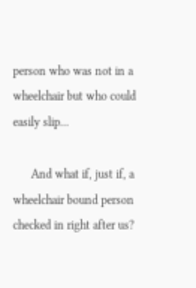person who was not in a wheelchair but who could easily slip...

      And what if, just if, a wheelchair bound person checked in right after us?